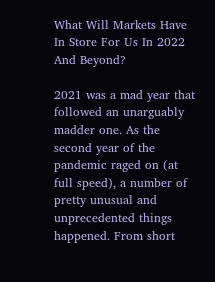What Will Markets Have In Store For Us In 2022 And Beyond?

2021 was a mad year that followed an unarguably madder one. As the second year of the pandemic raged on (at full speed), a number of pretty unusual and unprecedented things happened. From short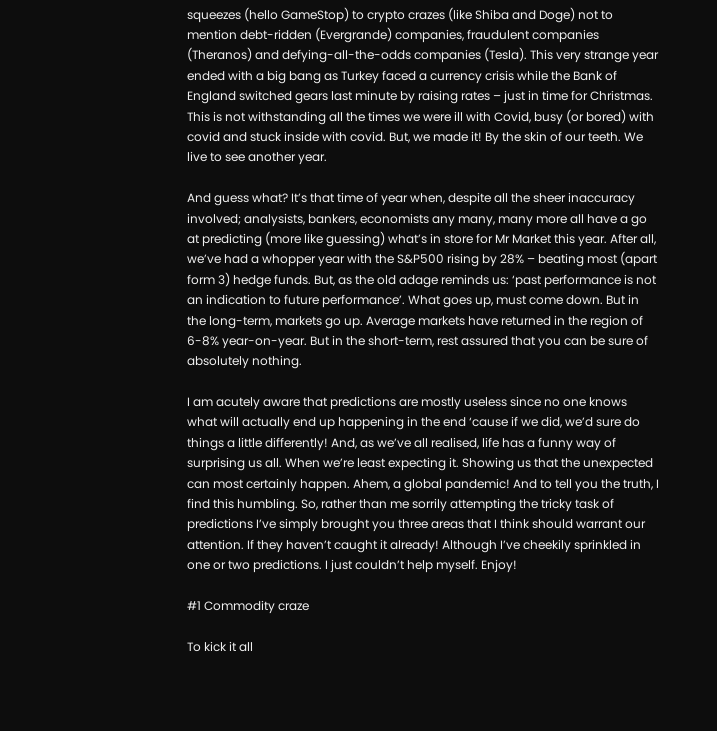squeezes (hello GameStop) to crypto crazes (like Shiba and Doge) not to mention debt-ridden (Evergrande) companies, fraudulent companies (Theranos) and defying-all-the-odds companies (Tesla). This very strange year ended with a big bang as Turkey faced a currency crisis while the Bank of England switched gears last minute by raising rates – just in time for Christmas. This is not withstanding all the times we were ill with Covid, busy (or bored) with covid and stuck inside with covid. But, we made it! By the skin of our teeth. We live to see another year.

And guess what? It’s that time of year when, despite all the sheer inaccuracy involved; analysists, bankers, economists any many, many more all have a go at predicting (more like guessing) what’s in store for Mr Market this year. After all, we’ve had a whopper year with the S&P500 rising by 28% – beating most (apart form 3) hedge funds. But, as the old adage reminds us: ‘past performance is not an indication to future performance’. What goes up, must come down. But in the long-term, markets go up. Average markets have returned in the region of 6-8% year-on-year. But in the short-term, rest assured that you can be sure of absolutely nothing.

I am acutely aware that predictions are mostly useless since no one knows what will actually end up happening in the end ‘cause if we did, we’d sure do things a little differently! And, as we’ve all realised, life has a funny way of surprising us all. When we’re least expecting it. Showing us that the unexpected can most certainly happen. Ahem, a global pandemic! And to tell you the truth, I find this humbling. So, rather than me sorrily attempting the tricky task of predictions I’ve simply brought you three areas that I think should warrant our attention. If they haven’t caught it already! Although I’ve cheekily sprinkled in one or two predictions. I just couldn’t help myself. Enjoy!

#1 Commodity craze

To kick it all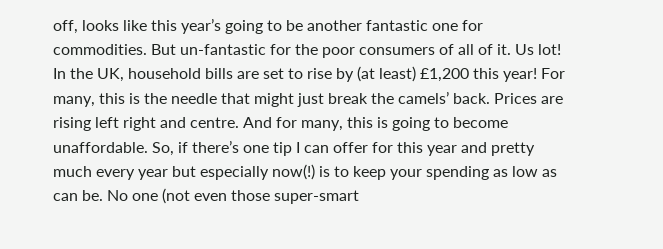off, looks like this year’s going to be another fantastic one for commodities. But un-fantastic for the poor consumers of all of it. Us lot! In the UK, household bills are set to rise by (at least) £1,200 this year! For many, this is the needle that might just break the camels’ back. Prices are rising left right and centre. And for many, this is going to become unaffordable. So, if there’s one tip I can offer for this year and pretty much every year but especially now(!) is to keep your spending as low as can be. No one (not even those super-smart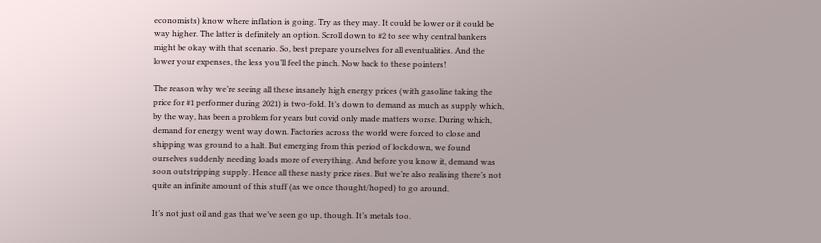economists) know where inflation is going. Try as they may. It could be lower or it could be way higher. The latter is definitely an option. Scroll down to #2 to see why central bankers might be okay with that scenario. So, best prepare yourselves for all eventualities. And the lower your expenses, the less you’ll feel the pinch. Now back to these pointers!

The reason why we’re seeing all these insanely high energy prices (with gasoline taking the price for #1 performer during 2021) is two-fold. It’s down to demand as much as supply which, by the way, has been a problem for years but covid only made matters worse. During which, demand for energy went way down. Factories across the world were forced to close and shipping was ground to a halt. But emerging from this period of lockdown, we found ourselves suddenly needing loads more of everything. And before you know it, demand was soon outstripping supply. Hence all these nasty price rises. But we’re also realising there’s not quite an infinite amount of this stuff (as we once thought/hoped) to go around.

It’s not just oil and gas that we’ve seen go up, though. It’s metals too.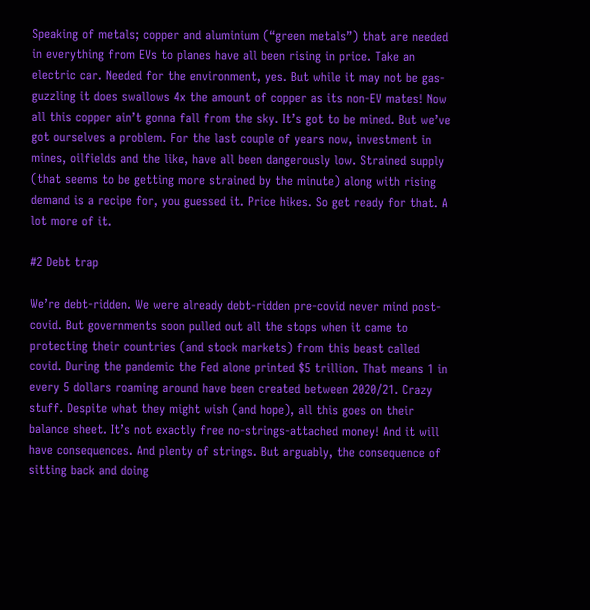Speaking of metals; copper and aluminium (“green metals”) that are needed in everything from EVs to planes have all been rising in price. Take an electric car. Needed for the environment, yes. But while it may not be gas-guzzling it does swallows 4x the amount of copper as its non-EV mates! Now all this copper ain’t gonna fall from the sky. It’s got to be mined. But we’ve got ourselves a problem. For the last couple of years now, investment in mines, oilfields and the like, have all been dangerously low. Strained supply (that seems to be getting more strained by the minute) along with rising demand is a recipe for, you guessed it. Price hikes. So get ready for that. A lot more of it.

#2 Debt trap

We’re debt-ridden. We were already debt-ridden pre-covid never mind post-covid. But governments soon pulled out all the stops when it came to protecting their countries (and stock markets) from this beast called covid. During the pandemic the Fed alone printed $5 trillion. That means 1 in every 5 dollars roaming around have been created between 2020/21. Crazy stuff. Despite what they might wish (and hope), all this goes on their balance sheet. It’s not exactly free no-strings-attached money! And it will have consequences. And plenty of strings. But arguably, the consequence of sitting back and doing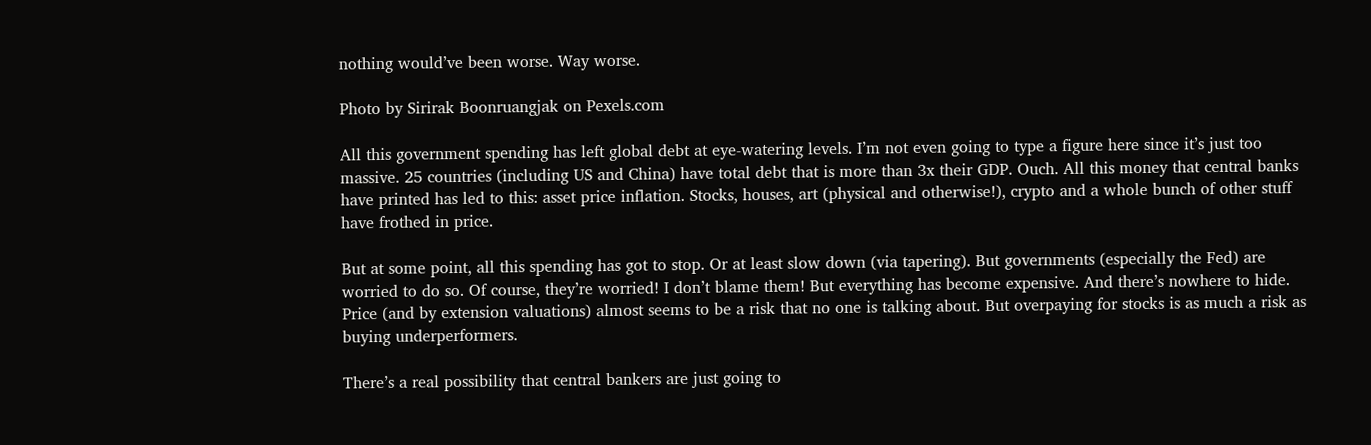nothing would’ve been worse. Way worse.

Photo by Sirirak Boonruangjak on Pexels.com

All this government spending has left global debt at eye-watering levels. I’m not even going to type a figure here since it’s just too massive. 25 countries (including US and China) have total debt that is more than 3x their GDP. Ouch. All this money that central banks have printed has led to this: asset price inflation. Stocks, houses, art (physical and otherwise!), crypto and a whole bunch of other stuff have frothed in price.

But at some point, all this spending has got to stop. Or at least slow down (via tapering). But governments (especially the Fed) are worried to do so. Of course, they’re worried! I don’t blame them! But everything has become expensive. And there’s nowhere to hide. Price (and by extension valuations) almost seems to be a risk that no one is talking about. But overpaying for stocks is as much a risk as buying underperformers.

There’s a real possibility that central bankers are just going to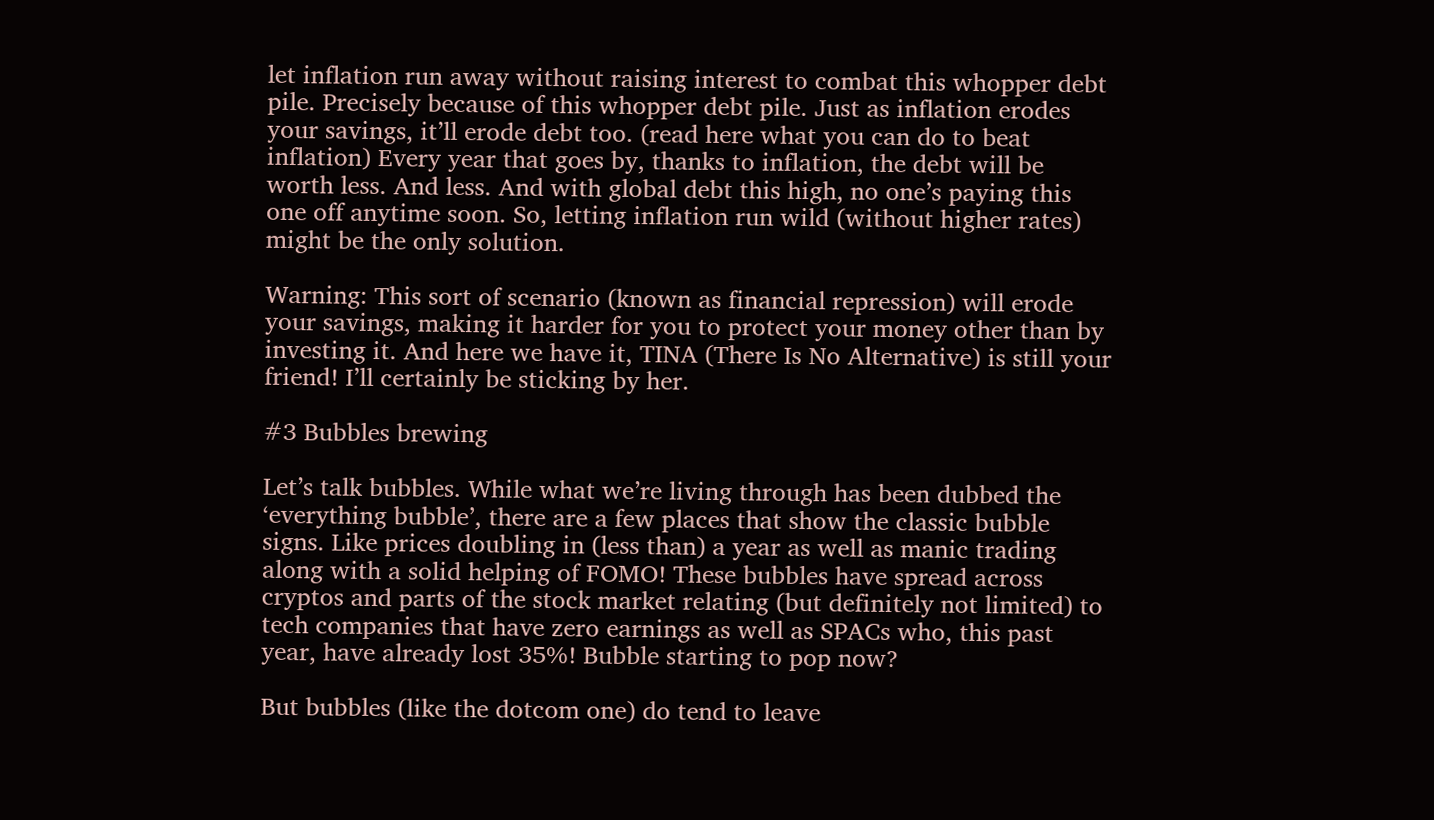let inflation run away without raising interest to combat this whopper debt pile. Precisely because of this whopper debt pile. Just as inflation erodes your savings, it’ll erode debt too. (read here what you can do to beat inflation) Every year that goes by, thanks to inflation, the debt will be worth less. And less. And with global debt this high, no one’s paying this one off anytime soon. So, letting inflation run wild (without higher rates) might be the only solution.

Warning: This sort of scenario (known as financial repression) will erode your savings, making it harder for you to protect your money other than by investing it. And here we have it, TINA (There Is No Alternative) is still your friend! I’ll certainly be sticking by her.

#3 Bubbles brewing

Let’s talk bubbles. While what we’re living through has been dubbed the ‘everything bubble’, there are a few places that show the classic bubble signs. Like prices doubling in (less than) a year as well as manic trading along with a solid helping of FOMO! These bubbles have spread across cryptos and parts of the stock market relating (but definitely not limited) to tech companies that have zero earnings as well as SPACs who, this past year, have already lost 35%! Bubble starting to pop now?

But bubbles (like the dotcom one) do tend to leave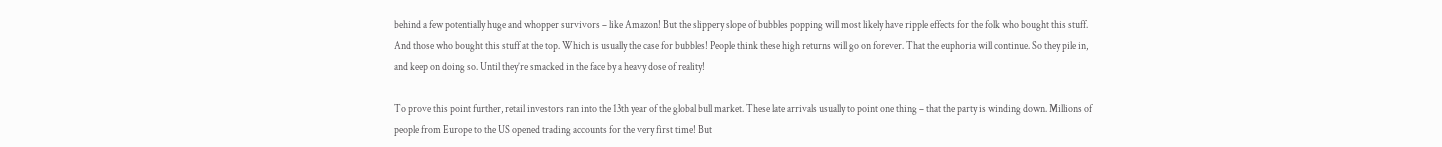behind a few potentially huge and whopper survivors – like Amazon! But the slippery slope of bubbles popping will most likely have ripple effects for the folk who bought this stuff. And those who bought this stuff at the top. Which is usually the case for bubbles! People think these high returns will go on forever. That the euphoria will continue. So they pile in, and keep on doing so. Until they’re smacked in the face by a heavy dose of reality!

To prove this point further, retail investors ran into the 13th year of the global bull market. These late arrivals usually to point one thing – that the party is winding down. Millions of people from Europe to the US opened trading accounts for the very first time! But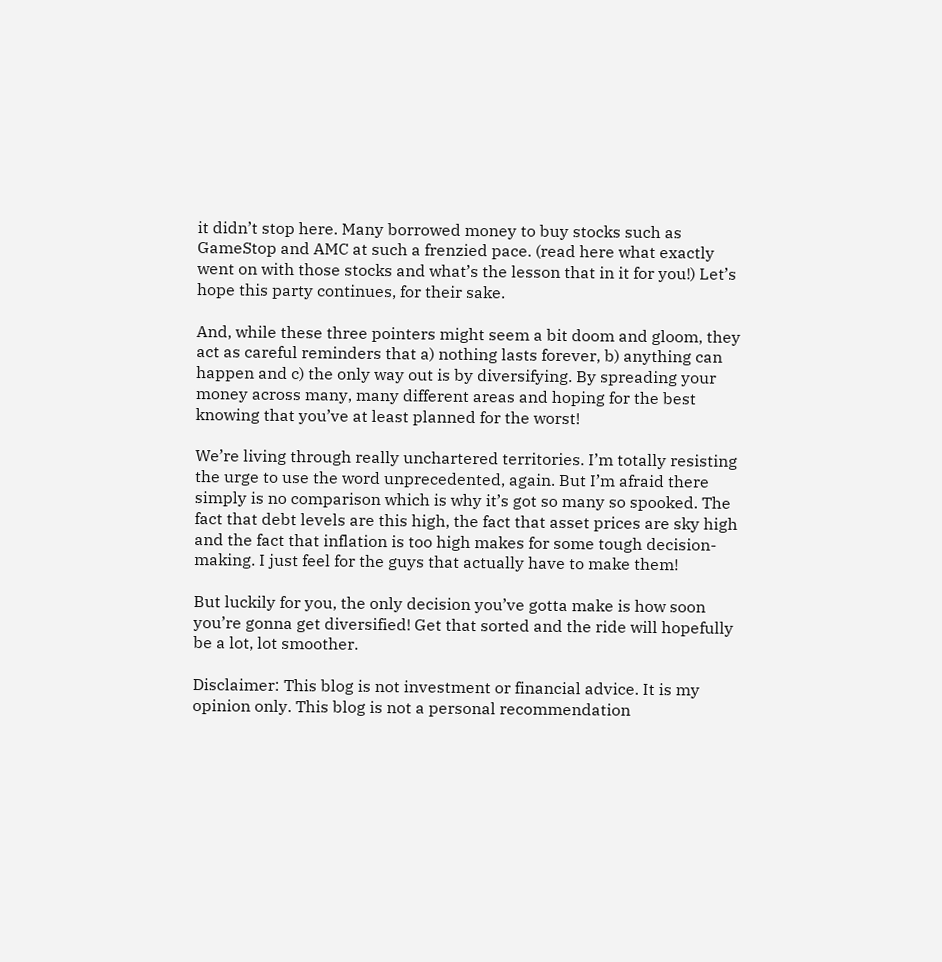it didn’t stop here. Many borrowed money to buy stocks such as GameStop and AMC at such a frenzied pace. (read here what exactly went on with those stocks and what’s the lesson that in it for you!) Let’s hope this party continues, for their sake.

And, while these three pointers might seem a bit doom and gloom, they act as careful reminders that a) nothing lasts forever, b) anything can happen and c) the only way out is by diversifying. By spreading your money across many, many different areas and hoping for the best knowing that you’ve at least planned for the worst!

We’re living through really unchartered territories. I’m totally resisting the urge to use the word unprecedented, again. But I’m afraid there simply is no comparison which is why it’s got so many so spooked. The fact that debt levels are this high, the fact that asset prices are sky high and the fact that inflation is too high makes for some tough decision-making. I just feel for the guys that actually have to make them!

But luckily for you, the only decision you’ve gotta make is how soon you’re gonna get diversified! Get that sorted and the ride will hopefully be a lot, lot smoother.

Disclaimer: This blog is not investment or financial advice. It is my opinion only. This blog is not a personal recommendation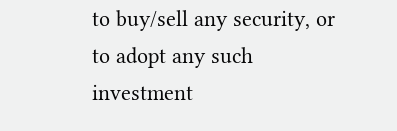to buy/sell any security, or to adopt any such investment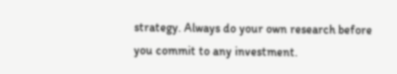strategy. Always do your own research before you commit to any investment.